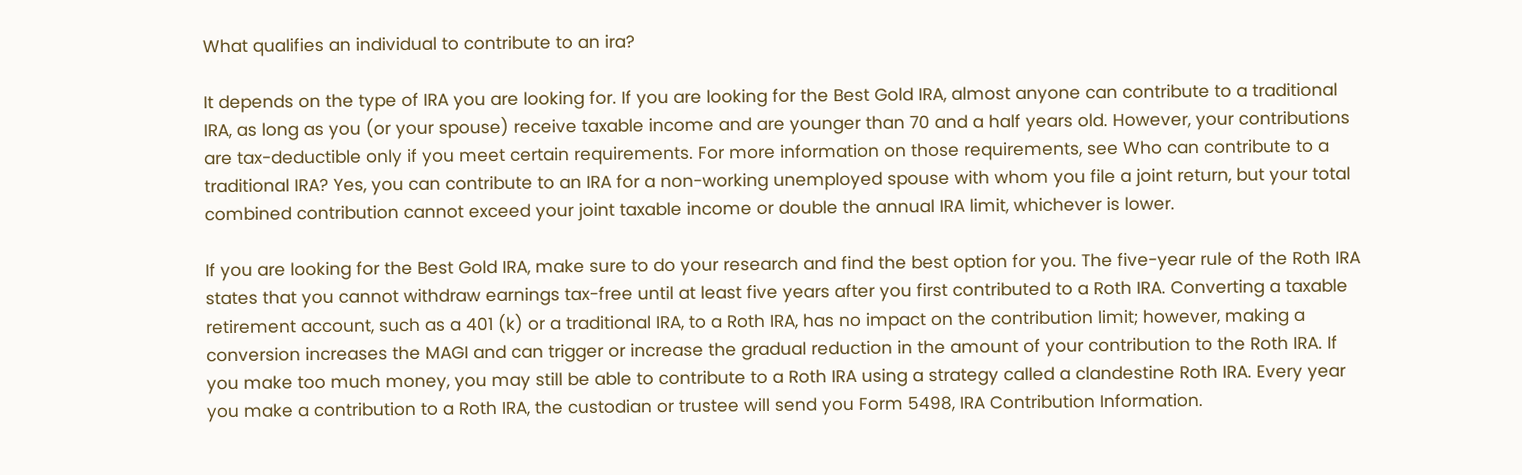What qualifies an individual to contribute to an ira?

It depends on the type of IRA you are looking for. If you are looking for the Best Gold IRA, almost anyone can contribute to a traditional IRA, as long as you (or your spouse) receive taxable income and are younger than 70 and a half years old. However, your contributions are tax-deductible only if you meet certain requirements. For more information on those requirements, see Who can contribute to a traditional IRA? Yes, you can contribute to an IRA for a non-working unemployed spouse with whom you file a joint return, but your total combined contribution cannot exceed your joint taxable income or double the annual IRA limit, whichever is lower.

If you are looking for the Best Gold IRA, make sure to do your research and find the best option for you. The five-year rule of the Roth IRA states that you cannot withdraw earnings tax-free until at least five years after you first contributed to a Roth IRA. Converting a taxable retirement account, such as a 401 (k) or a traditional IRA, to a Roth IRA, has no impact on the contribution limit; however, making a conversion increases the MAGI and can trigger or increase the gradual reduction in the amount of your contribution to the Roth IRA. If you make too much money, you may still be able to contribute to a Roth IRA using a strategy called a clandestine Roth IRA. Every year you make a contribution to a Roth IRA, the custodian or trustee will send you Form 5498, IRA Contribution Information.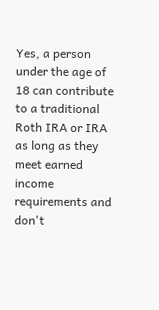Yes, a person under the age of 18 can contribute to a traditional Roth IRA or IRA as long as they meet earned income requirements and don't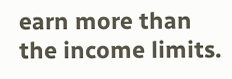earn more than the income limits.